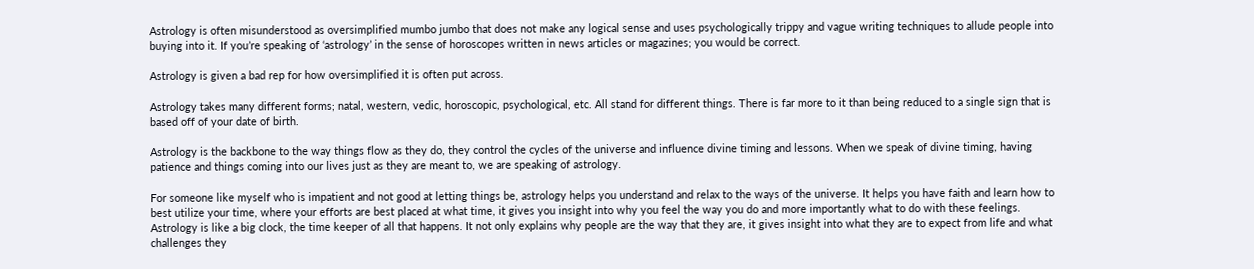Astrology is often misunderstood as oversimplified mumbo jumbo that does not make any logical sense and uses psychologically trippy and vague writing techniques to allude people into buying into it. If you’re speaking of ‘astrology’ in the sense of horoscopes written in news articles or magazines; you would be correct.

Astrology is given a bad rep for how oversimplified it is often put across.

Astrology takes many different forms; natal, western, vedic, horoscopic, psychological, etc. All stand for different things. There is far more to it than being reduced to a single sign that is based off of your date of birth.

Astrology is the backbone to the way things flow as they do, they control the cycles of the universe and influence divine timing and lessons. When we speak of divine timing, having patience and things coming into our lives just as they are meant to, we are speaking of astrology.

For someone like myself who is impatient and not good at letting things be, astrology helps you understand and relax to the ways of the universe. It helps you have faith and learn how to best utilize your time, where your efforts are best placed at what time, it gives you insight into why you feel the way you do and more importantly what to do with these feelings. Astrology is like a big clock, the time keeper of all that happens. It not only explains why people are the way that they are, it gives insight into what they are to expect from life and what challenges they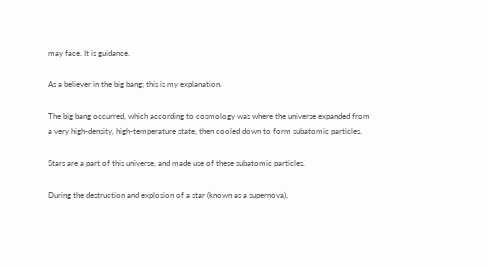may face. It is guidance.

As a believer in the big bang; this is my explanation.

The big bang occurred, which according to cosmology was where the universe expanded from a very high-density, high-temperature state, then cooled down to form subatomic particles.

Stars are a part of this universe, and made use of these subatomic particles.

During the destruction and explosion of a star (known as a supernova),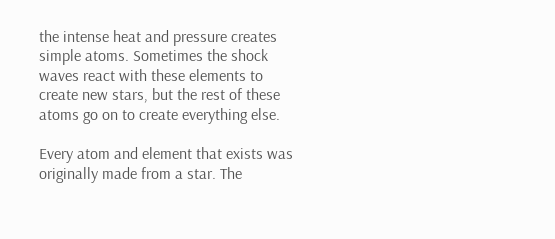the intense heat and pressure creates simple atoms. Sometimes the shock waves react with these elements to create new stars, but the rest of these atoms go on to create everything else.

Every atom and element that exists was originally made from a star. The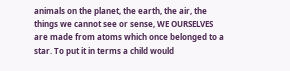animals on the planet, the earth, the air, the things we cannot see or sense, WE OURSELVES are made from atoms which once belonged to a star. To put it in terms a child would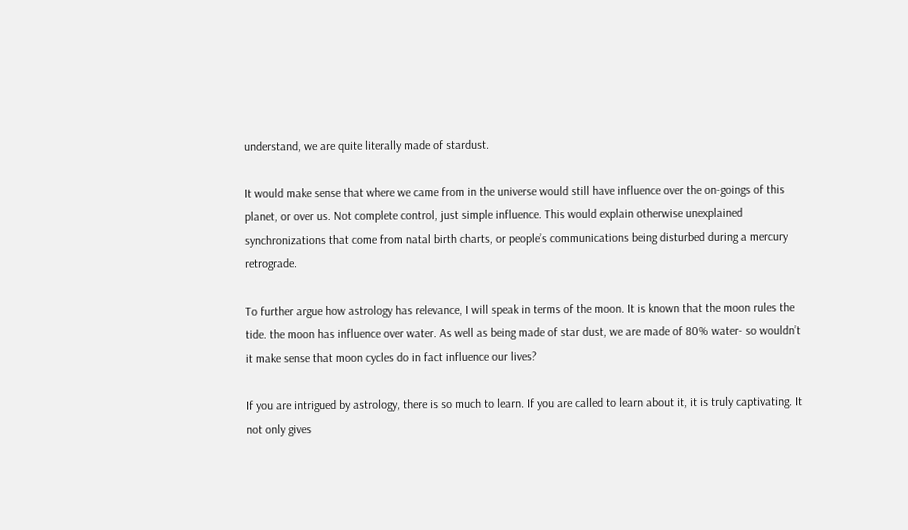understand, we are quite literally made of stardust.

It would make sense that where we came from in the universe would still have influence over the on-goings of this planet, or over us. Not complete control, just simple influence. This would explain otherwise unexplained synchronizations that come from natal birth charts, or people’s communications being disturbed during a mercury retrograde.

To further argue how astrology has relevance, I will speak in terms of the moon. It is known that the moon rules the tide. the moon has influence over water. As well as being made of star dust, we are made of 80% water- so wouldn’t it make sense that moon cycles do in fact influence our lives?

If you are intrigued by astrology, there is so much to learn. If you are called to learn about it, it is truly captivating. It not only gives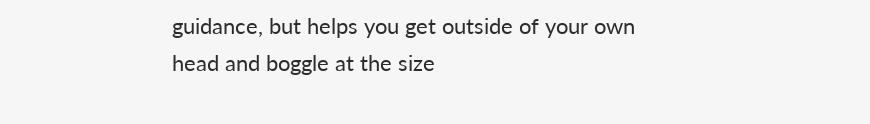guidance, but helps you get outside of your own head and boggle at the size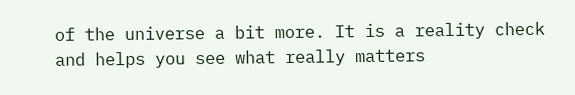of the universe a bit more. It is a reality check and helps you see what really matters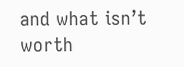and what isn’t worth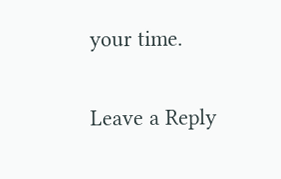your time.


Leave a Reply